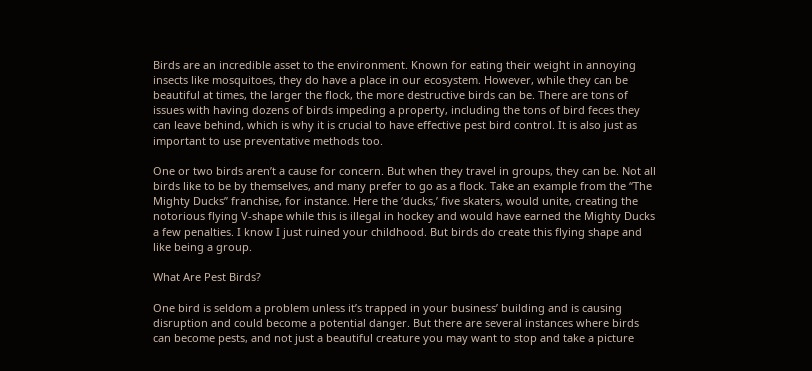Birds are an incredible asset to the environment. Known for eating their weight in annoying insects like mosquitoes, they do have a place in our ecosystem. However, while they can be beautiful at times, the larger the flock, the more destructive birds can be. There are tons of issues with having dozens of birds impeding a property, including the tons of bird feces they can leave behind, which is why it is crucial to have effective pest bird control. It is also just as important to use preventative methods too.

One or two birds aren’t a cause for concern. But when they travel in groups, they can be. Not all birds like to be by themselves, and many prefer to go as a flock. Take an example from the “The Mighty Ducks” franchise, for instance. Here the ‘ducks,’ five skaters, would unite, creating the notorious flying V-shape while this is illegal in hockey and would have earned the Mighty Ducks a few penalties. I know I just ruined your childhood. But birds do create this flying shape and like being a group.

What Are Pest Birds?

One bird is seldom a problem unless it’s trapped in your business’ building and is causing disruption and could become a potential danger. But there are several instances where birds can become pests, and not just a beautiful creature you may want to stop and take a picture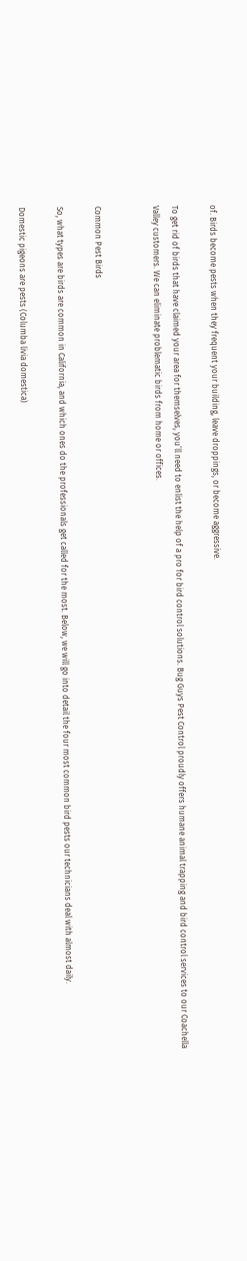of. Birds become pests when they frequent your building, leave droppings, or become aggressive.

To get rid of birds that have claimed your area for themselves, you’ll need to enlist the help of a pro for bird control solutions. Bug Guys Pest Control proudly offers humane animal trapping and bird control services to our Coachella Valley customers. We can eliminate problematic birds from home or offices.


Common Pest Birds

So, what types are birds are common in California, and which ones do the professionals get called for the most. Below, we will go into detail the four most common bird pests our technicians deal with almost daily.

Domestic pigeons are pests (Columba livia domestica)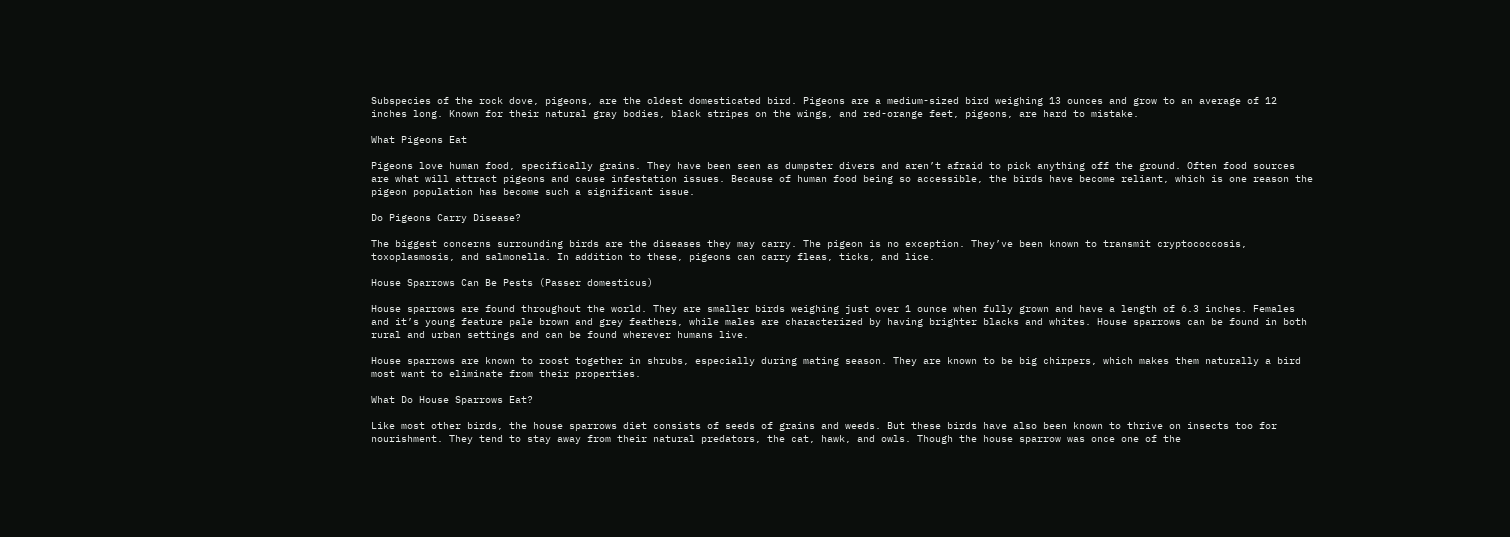Subspecies of the rock dove, pigeons, are the oldest domesticated bird. Pigeons are a medium-sized bird weighing 13 ounces and grow to an average of 12 inches long. Known for their natural gray bodies, black stripes on the wings, and red-orange feet, pigeons, are hard to mistake.

What Pigeons Eat

Pigeons love human food, specifically grains. They have been seen as dumpster divers and aren’t afraid to pick anything off the ground. Often food sources are what will attract pigeons and cause infestation issues. Because of human food being so accessible, the birds have become reliant, which is one reason the pigeon population has become such a significant issue.

Do Pigeons Carry Disease?

The biggest concerns surrounding birds are the diseases they may carry. The pigeon is no exception. They’ve been known to transmit cryptococcosis, toxoplasmosis, and salmonella. In addition to these, pigeons can carry fleas, ticks, and lice.

House Sparrows Can Be Pests (Passer domesticus)

House sparrows are found throughout the world. They are smaller birds weighing just over 1 ounce when fully grown and have a length of 6.3 inches. Females and it’s young feature pale brown and grey feathers, while males are characterized by having brighter blacks and whites. House sparrows can be found in both rural and urban settings and can be found wherever humans live.

House sparrows are known to roost together in shrubs, especially during mating season. They are known to be big chirpers, which makes them naturally a bird most want to eliminate from their properties.

What Do House Sparrows Eat?

Like most other birds, the house sparrows diet consists of seeds of grains and weeds. But these birds have also been known to thrive on insects too for nourishment. They tend to stay away from their natural predators, the cat, hawk, and owls. Though the house sparrow was once one of the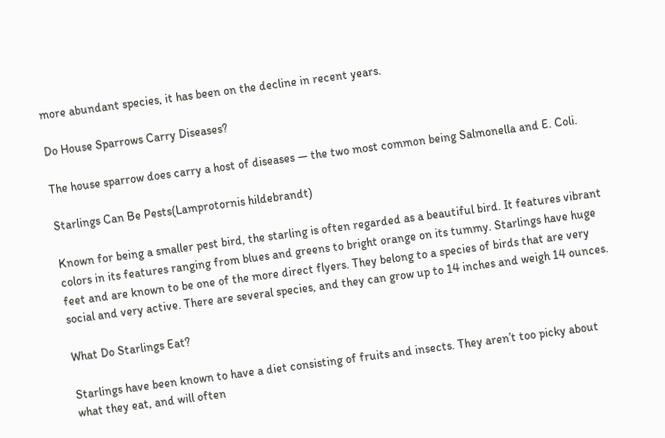more abundant species, it has been on the decline in recent years.

Do House Sparrows Carry Diseases?

The house sparrow does carry a host of diseases — the two most common being Salmonella and E. Coli.

Starlings Can Be Pests(Lamprotornis hildebrandt)

Known for being a smaller pest bird, the starling is often regarded as a beautiful bird. It features vibrant colors in its features ranging from blues and greens to bright orange on its tummy. Starlings have huge feet and are known to be one of the more direct flyers. They belong to a species of birds that are very social and very active. There are several species, and they can grow up to 14 inches and weigh 14 ounces.

What Do Starlings Eat?

Starlings have been known to have a diet consisting of fruits and insects. They aren’t too picky about what they eat, and will often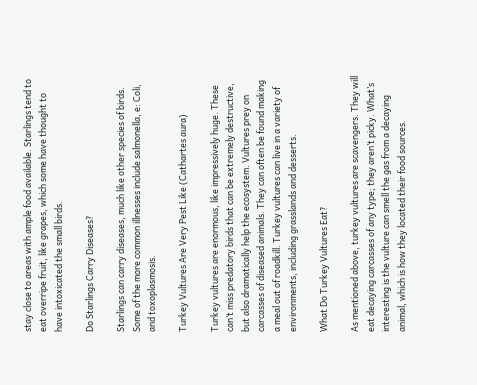stay close to areas with ample food available. Starlings tend to eat overripe fruit, like grapes, which some have thought to have intoxicated the small birds.

Do Starlings Carry Diseases?

Starlings can carry diseases, much like other species of birds. Some of the more common illnesses include salmonella, e: Coli, and toxoplasmosis.

Turkey Vultures Are Very Pest Like (Cathartes aura)

Turkey vultures are enormous, like impressively huge. These can’t miss predatory birds that can be extremely destructive, but also dramatically help the ecosystem. Vultures prey on carcasses of diseased animals. They can often be found making a meal out of roadkill. Turkey vultures can live in a variety of environments, including grasslands and desserts.

What Do Turkey Vultures Eat?

As mentioned above, turkey vultures are scavengers. They will eat decaying carcasses of any type; they aren’t picky. What’s interesting is the vulture can smell the gas from a decaying animal, which is how they located their food sources.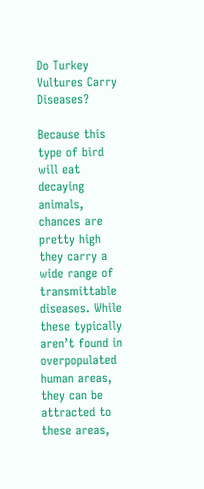Do Turkey Vultures Carry Diseases?

Because this type of bird will eat decaying animals, chances are pretty high they carry a wide range of transmittable diseases. While these typically aren’t found in overpopulated human areas, they can be attracted to these areas,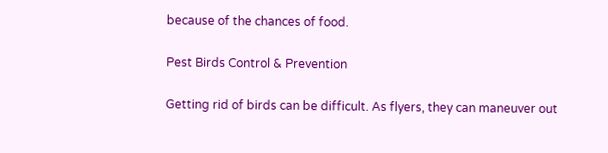because of the chances of food.

Pest Birds Control & Prevention

Getting rid of birds can be difficult. As flyers, they can maneuver out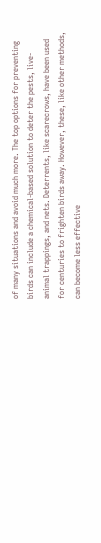of many situations and avoid much more. The top options for preventing birds can include a chemical-based solution to deter the pests, live-animal trappings, and nets. Deterrents, like scarecrows, have been used for centuries to frighten birds away. However, these, like other methods, can become less effective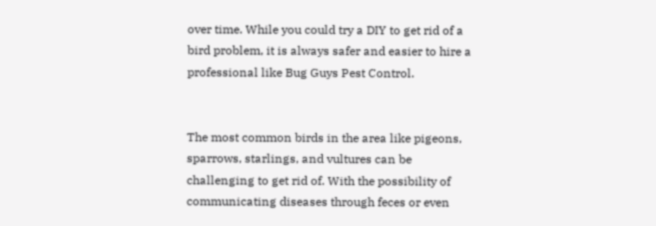over time. While you could try a DIY to get rid of a bird problem, it is always safer and easier to hire a professional like Bug Guys Pest Control.


The most common birds in the area like pigeons, sparrows, starlings, and vultures can be challenging to get rid of. With the possibility of communicating diseases through feces or even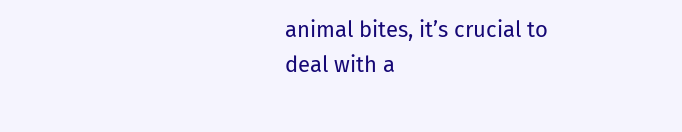animal bites, it’s crucial to deal with a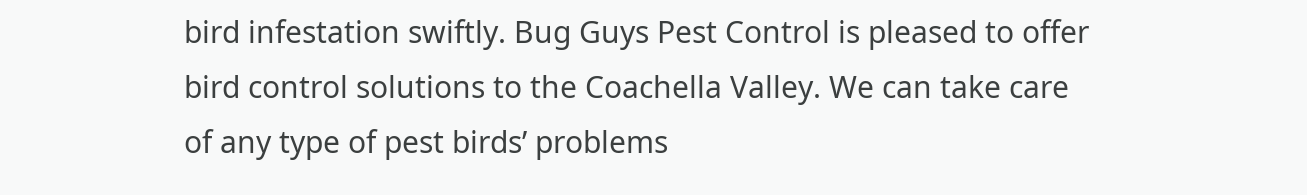bird infestation swiftly. Bug Guys Pest Control is pleased to offer bird control solutions to the Coachella Valley. We can take care of any type of pest birds’ problems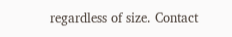regardless of size. Contact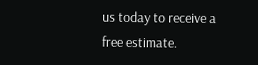us today to receive a free estimate.